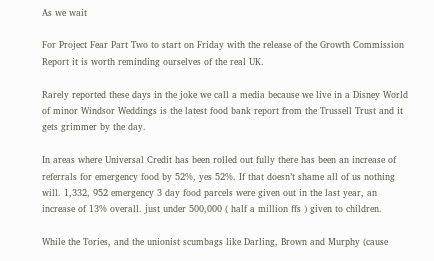As we wait

For Project Fear Part Two to start on Friday with the release of the Growth Commission Report it is worth reminding ourselves of the real UK.

Rarely reported these days in the joke we call a media because we live in a Disney World of minor Windsor Weddings is the latest food bank report from the Trussell Trust and it gets grimmer by the day.

In areas where Universal Credit has been rolled out fully there has been an increase of referrals for emergency food by 52%, yes 52%. If that doesn’t shame all of us nothing will. 1,332, 952 emergency 3 day food parcels were given out in the last year, an increase of 13% overall. just under 500,000 ( half a million ffs ) given to children.

While the Tories, and the unionist scumbags like Darling, Brown and Murphy (cause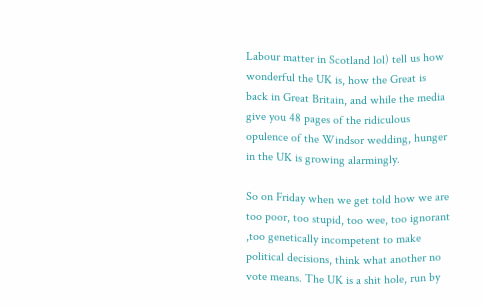Labour matter in Scotland lol) tell us how wonderful the UK is, how the Great is back in Great Britain, and while the media give you 48 pages of the ridiculous opulence of the Windsor wedding, hunger in the UK is growing alarmingly.

So on Friday when we get told how we are too poor, too stupid, too wee, too ignorant ,too genetically incompetent to make political decisions, think what another no vote means. The UK is a shit hole, run by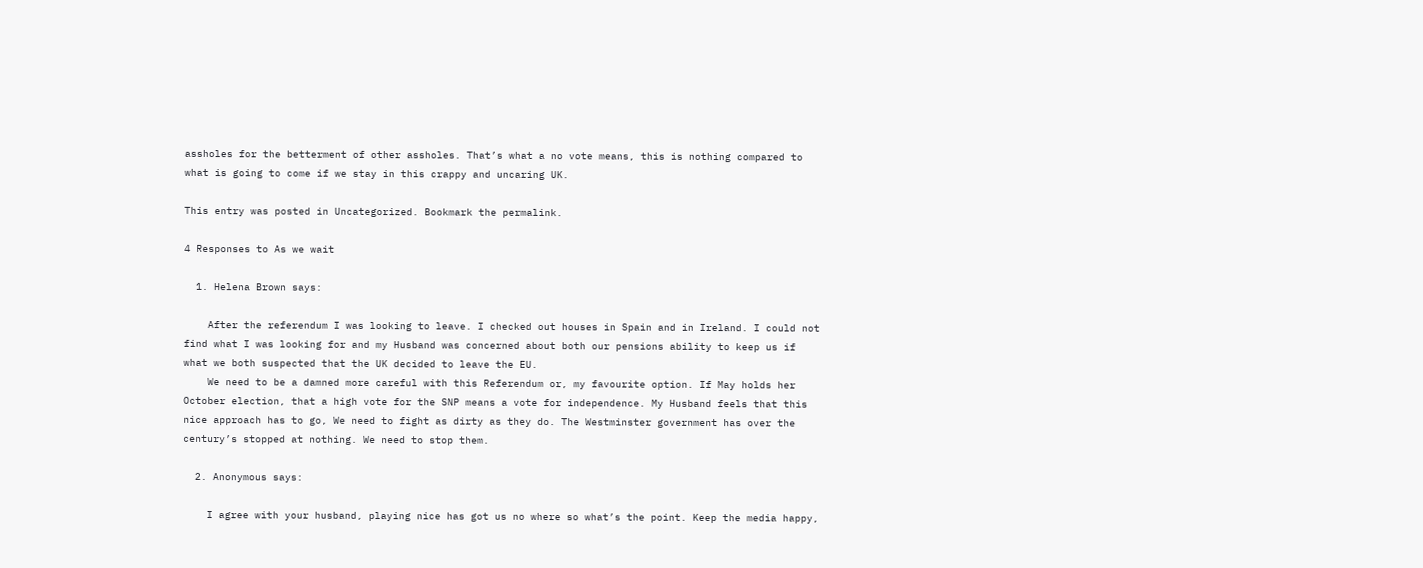assholes for the betterment of other assholes. That’s what a no vote means, this is nothing compared to what is going to come if we stay in this crappy and uncaring UK.

This entry was posted in Uncategorized. Bookmark the permalink.

4 Responses to As we wait

  1. Helena Brown says:

    After the referendum I was looking to leave. I checked out houses in Spain and in Ireland. I could not find what I was looking for and my Husband was concerned about both our pensions ability to keep us if what we both suspected that the UK decided to leave the EU.
    We need to be a damned more careful with this Referendum or, my favourite option. If May holds her October election, that a high vote for the SNP means a vote for independence. My Husband feels that this nice approach has to go, We need to fight as dirty as they do. The Westminster government has over the century’s stopped at nothing. We need to stop them.

  2. Anonymous says:

    I agree with your husband, playing nice has got us no where so what’s the point. Keep the media happy,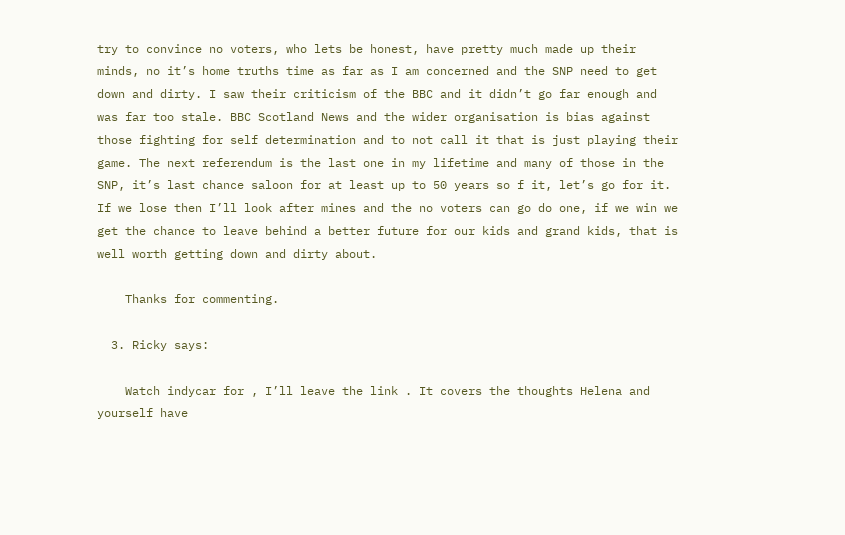try to convince no voters, who lets be honest, have pretty much made up their minds, no it’s home truths time as far as I am concerned and the SNP need to get down and dirty. I saw their criticism of the BBC and it didn’t go far enough and was far too stale. BBC Scotland News and the wider organisation is bias against those fighting for self determination and to not call it that is just playing their game. The next referendum is the last one in my lifetime and many of those in the SNP, it’s last chance saloon for at least up to 50 years so f it, let’s go for it. If we lose then I’ll look after mines and the no voters can go do one, if we win we get the chance to leave behind a better future for our kids and grand kids, that is well worth getting down and dirty about.

    Thanks for commenting.

  3. Ricky says:

    Watch indycar for , I’ll leave the link . It covers the thoughts Helena and yourself have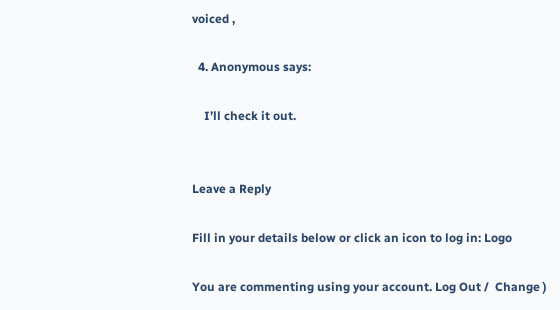voiced ,

  4. Anonymous says:

    I’ll check it out.


Leave a Reply

Fill in your details below or click an icon to log in: Logo

You are commenting using your account. Log Out /  Change )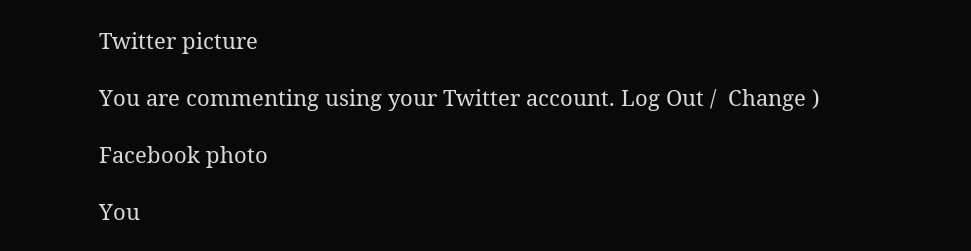Twitter picture

You are commenting using your Twitter account. Log Out /  Change )

Facebook photo

You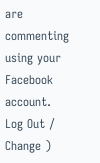are commenting using your Facebook account. Log Out /  Change )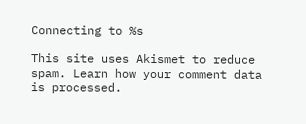Connecting to %s

This site uses Akismet to reduce spam. Learn how your comment data is processed.